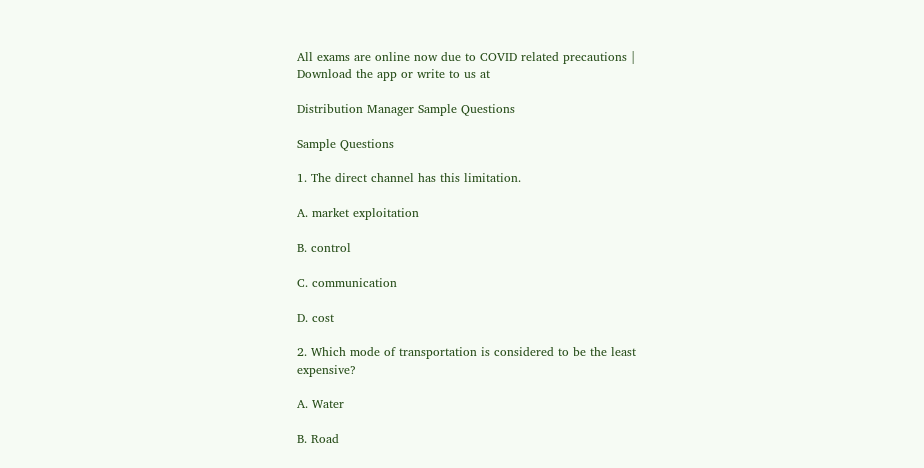All exams are online now due to COVID related precautions | Download the app or write to us at

Distribution Manager Sample Questions

Sample Questions

1. The direct channel has this limitation.

A. market exploitation

B. control

C. communication

D. cost

2. Which mode of transportation is considered to be the least expensive?

A. Water

B. Road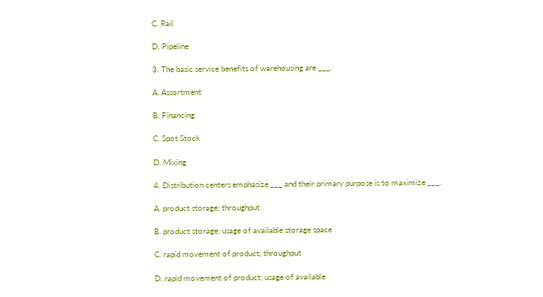C. Rail

D. Pipeline

3. The basic service benefits of warehousing are ___.

A. Assortment

B. Financing

C. Spot Stock

D. Mixing

4. Distribution centers emphasize ___ and their primary purpose is to maximize ___.

A. product storage; throughput

B. product storage; usage of available storage space

C. rapid movement of product; throughput

D. rapid movement of product; usage of available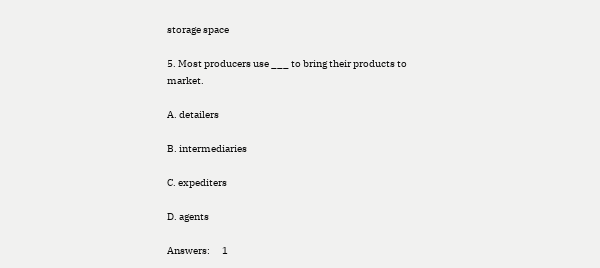storage space

5. Most producers use ___ to bring their products to market.

A. detailers

B. intermediaries

C. expediters

D. agents

Answers:      1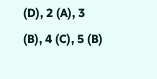(D), 2 (A), 3 (B), 4 (C), 5 (B)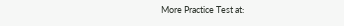More Practice Test at: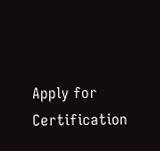Apply for Certification